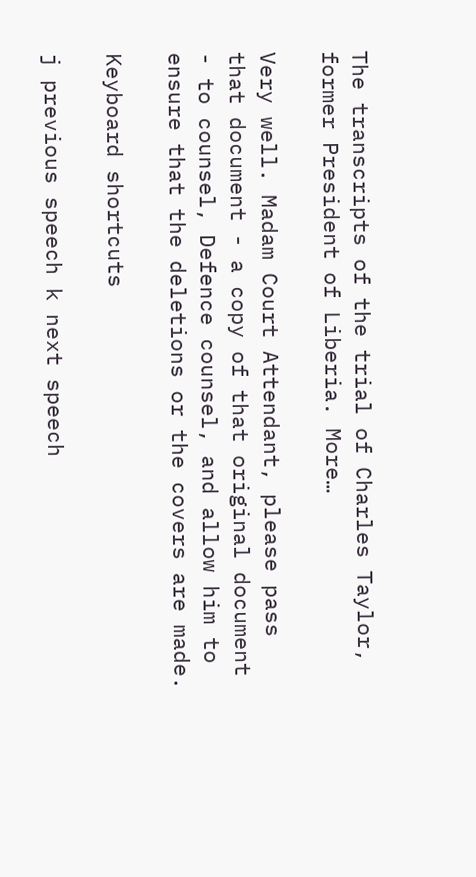The transcripts of the trial of Charles Taylor, former President of Liberia. More…

Very well. Madam Court Attendant, please pass that document - a copy of that original document - to counsel, Defence counsel, and allow him to ensure that the deletions or the covers are made.

Keyboard shortcuts

j previous speech k next speech